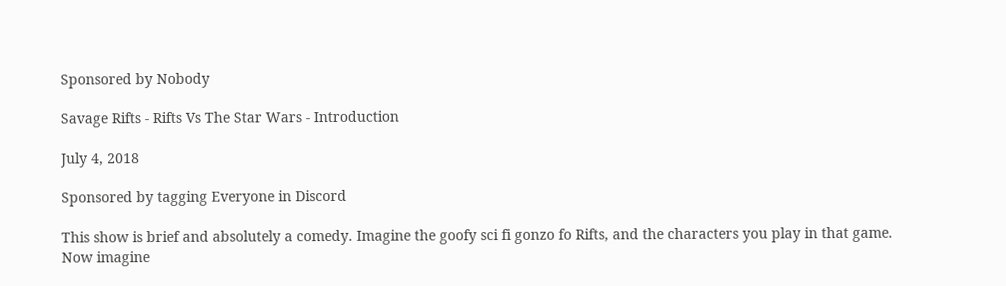Sponsored by Nobody

Savage Rifts - Rifts Vs The Star Wars - Introduction

July 4, 2018

Sponsored by tagging Everyone in Discord

This show is brief and absolutely a comedy. Imagine the goofy sci fi gonzo fo Rifts, and the characters you play in that game. Now imagine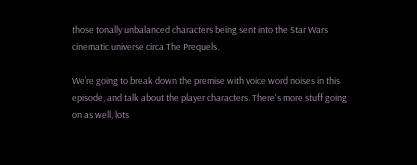those tonally unbalanced characters being sent into the Star Wars cinematic universe circa The Prequels.

We’re going to break down the premise with voice word noises in this episode, and talk about the player characters. There's more stuff going on as well, lots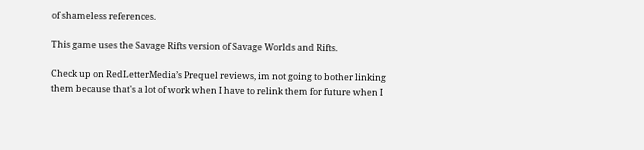of shameless references.

This game uses the Savage Rifts version of Savage Worlds and Rifts.

Check up on RedLetterMedia’s Prequel reviews, im not going to bother linking them because that's a lot of work when I have to relink them for future when I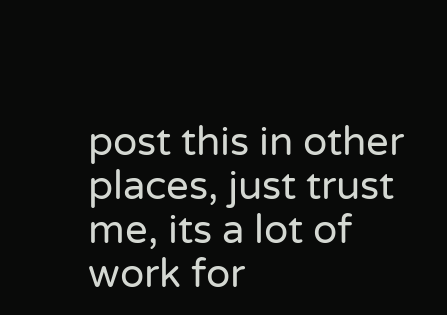post this in other places, just trust me, its a lot of work for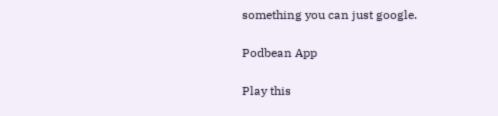something you can just google.

Podbean App

Play this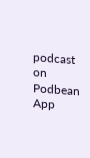podcast on Podbean App